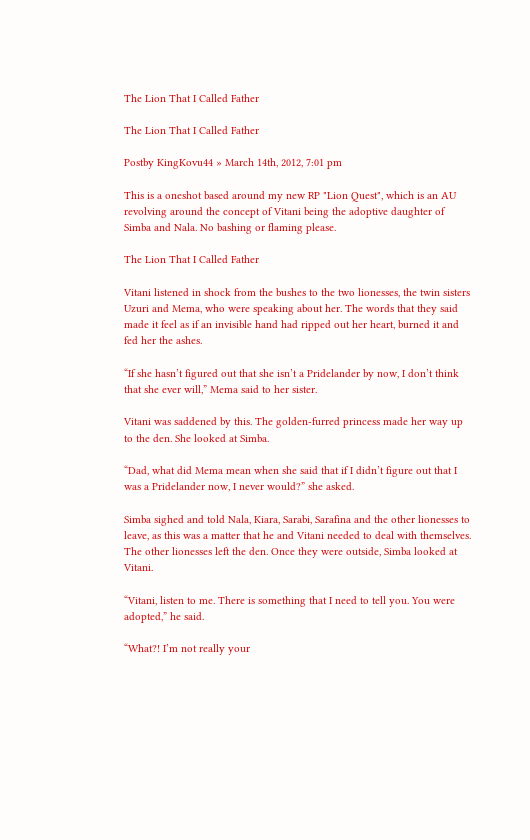The Lion That I Called Father

The Lion That I Called Father

Postby KingKovu44 » March 14th, 2012, 7:01 pm

This is a oneshot based around my new RP "Lion Quest", which is an AU revolving around the concept of Vitani being the adoptive daughter of Simba and Nala. No bashing or flaming please.

The Lion That I Called Father

Vitani listened in shock from the bushes to the two lionesses, the twin sisters Uzuri and Mema, who were speaking about her. The words that they said made it feel as if an invisible hand had ripped out her heart, burned it and fed her the ashes.

“If she hasn’t figured out that she isn’t a Pridelander by now, I don’t think that she ever will,” Mema said to her sister.

Vitani was saddened by this. The golden-furred princess made her way up to the den. She looked at Simba.

“Dad, what did Mema mean when she said that if I didn’t figure out that I was a Pridelander now, I never would?” she asked.

Simba sighed and told Nala, Kiara, Sarabi, Sarafina and the other lionesses to leave, as this was a matter that he and Vitani needed to deal with themselves. The other lionesses left the den. Once they were outside, Simba looked at Vitani.

“Vitani, listen to me. There is something that I need to tell you. You were adopted,” he said.

“What?! I’m not really your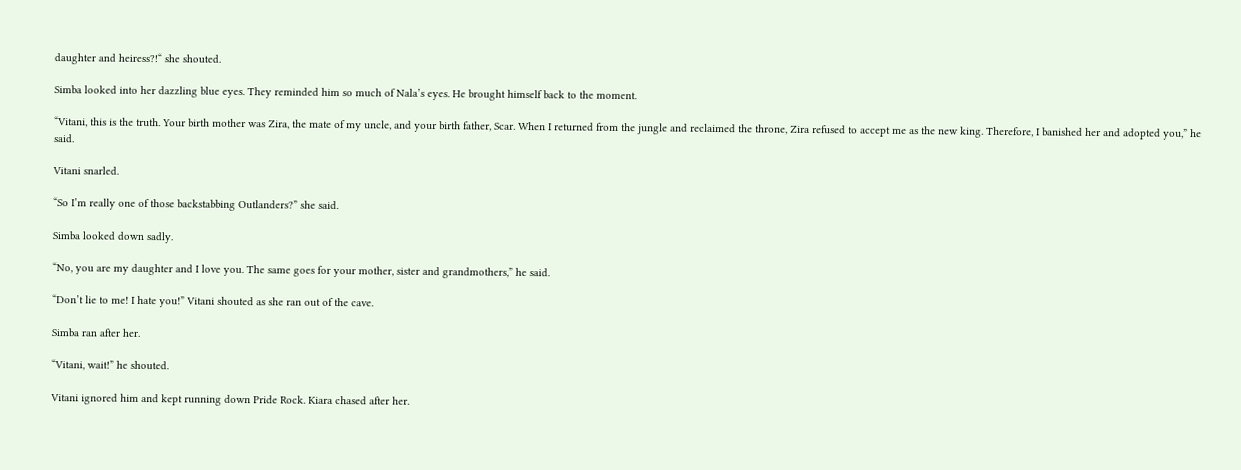daughter and heiress?!“ she shouted.

Simba looked into her dazzling blue eyes. They reminded him so much of Nala’s eyes. He brought himself back to the moment.

“Vitani, this is the truth. Your birth mother was Zira, the mate of my uncle, and your birth father, Scar. When I returned from the jungle and reclaimed the throne, Zira refused to accept me as the new king. Therefore, I banished her and adopted you,” he said.

Vitani snarled.

“So I’m really one of those backstabbing Outlanders?” she said.

Simba looked down sadly.

“No, you are my daughter and I love you. The same goes for your mother, sister and grandmothers,” he said.

“Don’t lie to me! I hate you!” Vitani shouted as she ran out of the cave.

Simba ran after her.

“Vitani, wait!” he shouted.

Vitani ignored him and kept running down Pride Rock. Kiara chased after her.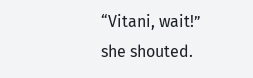“Vitani, wait!” she shouted.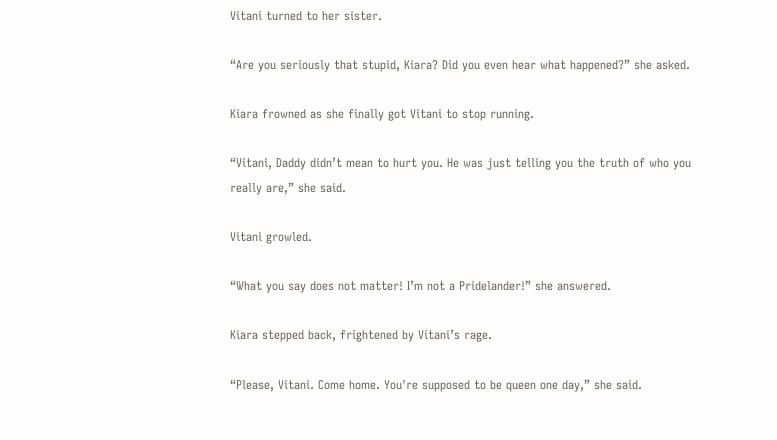Vitani turned to her sister.

“Are you seriously that stupid, Kiara? Did you even hear what happened?” she asked.

Kiara frowned as she finally got Vitani to stop running.

“Vitani, Daddy didn’t mean to hurt you. He was just telling you the truth of who you really are,” she said.

Vitani growled.

“What you say does not matter! I’m not a Pridelander!” she answered.

Kiara stepped back, frightened by Vitani’s rage.

“Please, Vitani. Come home. You're supposed to be queen one day,” she said.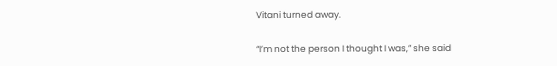Vitani turned away.

“I’m not the person I thought I was,” she said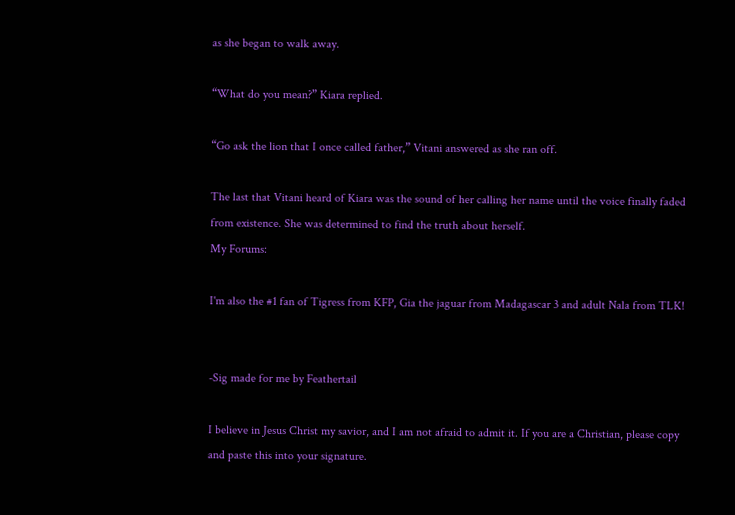as she began to walk away.

“What do you mean?” Kiara replied.

“Go ask the lion that I once called father,” Vitani answered as she ran off.

The last that Vitani heard of Kiara was the sound of her calling her name until the voice finally faded from existence. She was determined to find the truth about herself.
My Forums:

I'm also the #1 fan of Tigress from KFP, Gia the jaguar from Madagascar 3 and adult Nala from TLK!


-Sig made for me by Feathertail

I believe in Jesus Christ my savior, and I am not afraid to admit it. If you are a Christian, please copy and paste this into your signature.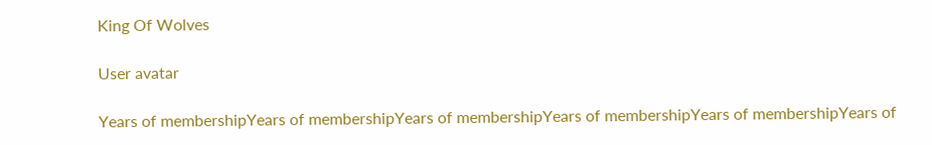King Of Wolves

User avatar

Years of membershipYears of membershipYears of membershipYears of membershipYears of membershipYears of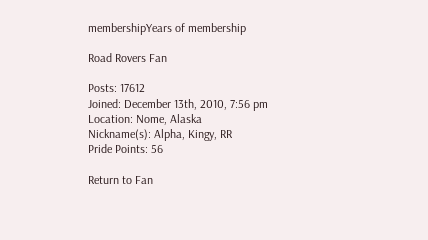membershipYears of membership

Road Rovers Fan

Posts: 17612
Joined: December 13th, 2010, 7:56 pm
Location: Nome, Alaska
Nickname(s): Alpha, Kingy, RR
Pride Points: 56

Return to Fan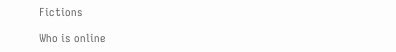Fictions

Who is online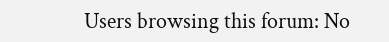Users browsing this forum: No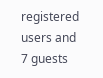registered users and 7 guests